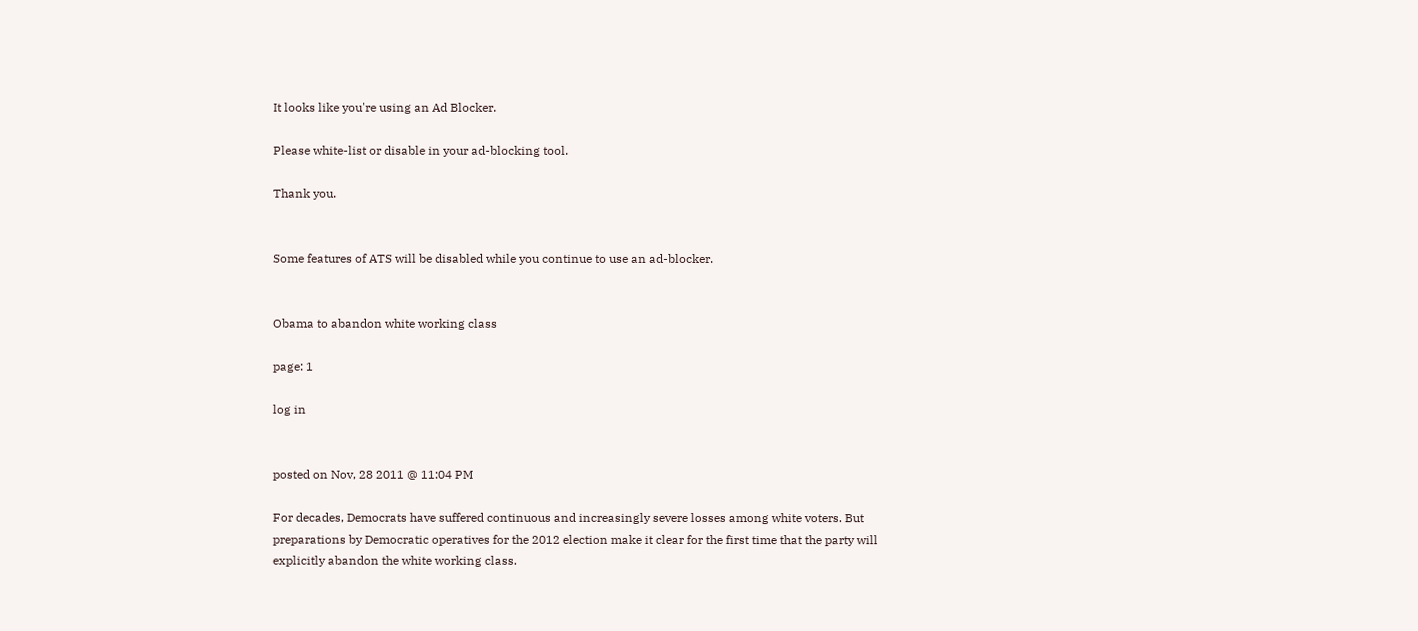It looks like you're using an Ad Blocker.

Please white-list or disable in your ad-blocking tool.

Thank you.


Some features of ATS will be disabled while you continue to use an ad-blocker.


Obama to abandon white working class

page: 1

log in


posted on Nov, 28 2011 @ 11:04 PM

For decades, Democrats have suffered continuous and increasingly severe losses among white voters. But preparations by Democratic operatives for the 2012 election make it clear for the first time that the party will explicitly abandon the white working class.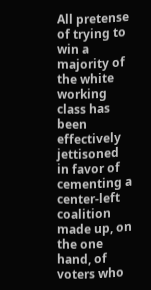All pretense of trying to win a majority of the white working class has been effectively jettisoned in favor of cementing a center-left coalition made up, on the one hand, of voters who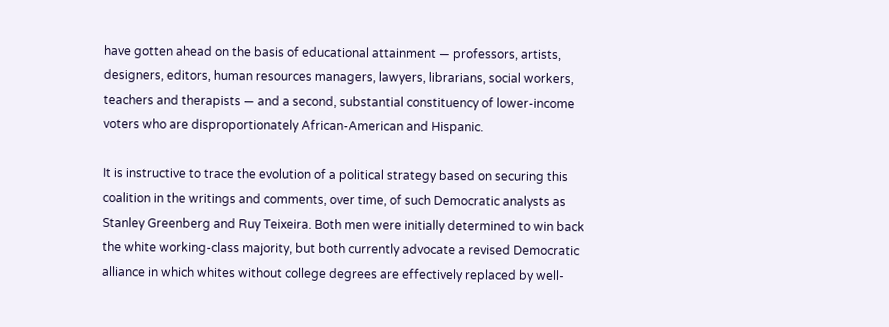have gotten ahead on the basis of educational attainment — professors, artists, designers, editors, human resources managers, lawyers, librarians, social workers, teachers and therapists — and a second, substantial constituency of lower-income voters who are disproportionately African-American and Hispanic.

It is instructive to trace the evolution of a political strategy based on securing this coalition in the writings and comments, over time, of such Democratic analysts as Stanley Greenberg and Ruy Teixeira. Both men were initially determined to win back the white working-class majority, but both currently advocate a revised Democratic alliance in which whites without college degrees are effectively replaced by well-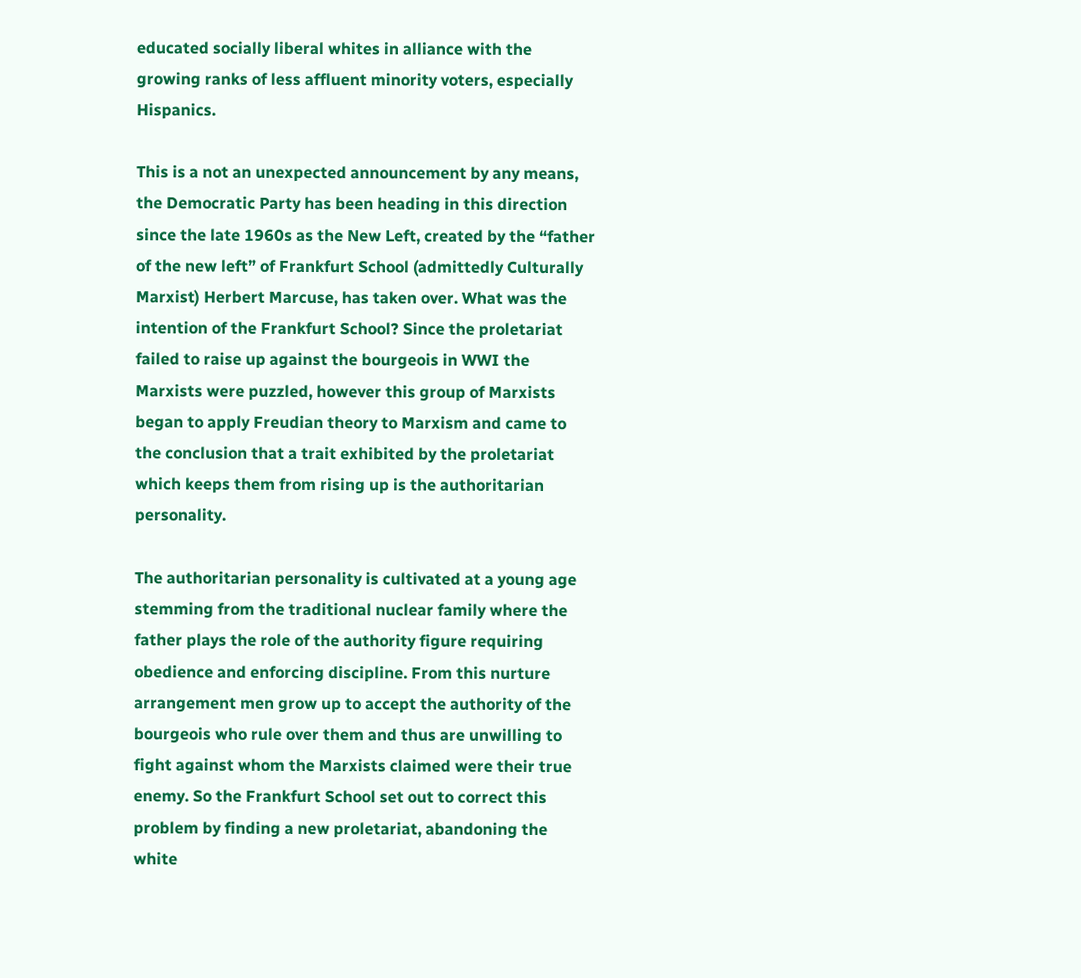educated socially liberal whites in alliance with the growing ranks of less affluent minority voters, especially Hispanics.

This is a not an unexpected announcement by any means, the Democratic Party has been heading in this direction since the late 1960s as the New Left, created by the “father of the new left” of Frankfurt School (admittedly Culturally Marxist) Herbert Marcuse, has taken over. What was the intention of the Frankfurt School? Since the proletariat failed to raise up against the bourgeois in WWI the Marxists were puzzled, however this group of Marxists began to apply Freudian theory to Marxism and came to the conclusion that a trait exhibited by the proletariat which keeps them from rising up is the authoritarian personality.

The authoritarian personality is cultivated at a young age stemming from the traditional nuclear family where the father plays the role of the authority figure requiring obedience and enforcing discipline. From this nurture arrangement men grow up to accept the authority of the bourgeois who rule over them and thus are unwilling to fight against whom the Marxists claimed were their true enemy. So the Frankfurt School set out to correct this problem by finding a new proletariat, abandoning the white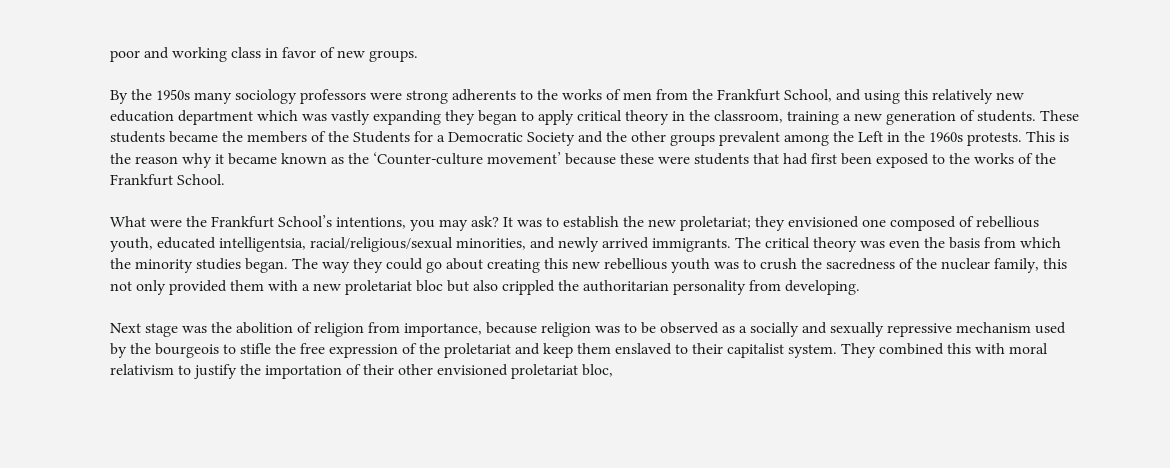poor and working class in favor of new groups.

By the 1950s many sociology professors were strong adherents to the works of men from the Frankfurt School, and using this relatively new education department which was vastly expanding they began to apply critical theory in the classroom, training a new generation of students. These students became the members of the Students for a Democratic Society and the other groups prevalent among the Left in the 1960s protests. This is the reason why it became known as the ‘Counter-culture movement’ because these were students that had first been exposed to the works of the Frankfurt School.

What were the Frankfurt School’s intentions, you may ask? It was to establish the new proletariat; they envisioned one composed of rebellious youth, educated intelligentsia, racial/religious/sexual minorities, and newly arrived immigrants. The critical theory was even the basis from which the minority studies began. The way they could go about creating this new rebellious youth was to crush the sacredness of the nuclear family, this not only provided them with a new proletariat bloc but also crippled the authoritarian personality from developing.

Next stage was the abolition of religion from importance, because religion was to be observed as a socially and sexually repressive mechanism used by the bourgeois to stifle the free expression of the proletariat and keep them enslaved to their capitalist system. They combined this with moral relativism to justify the importation of their other envisioned proletariat bloc,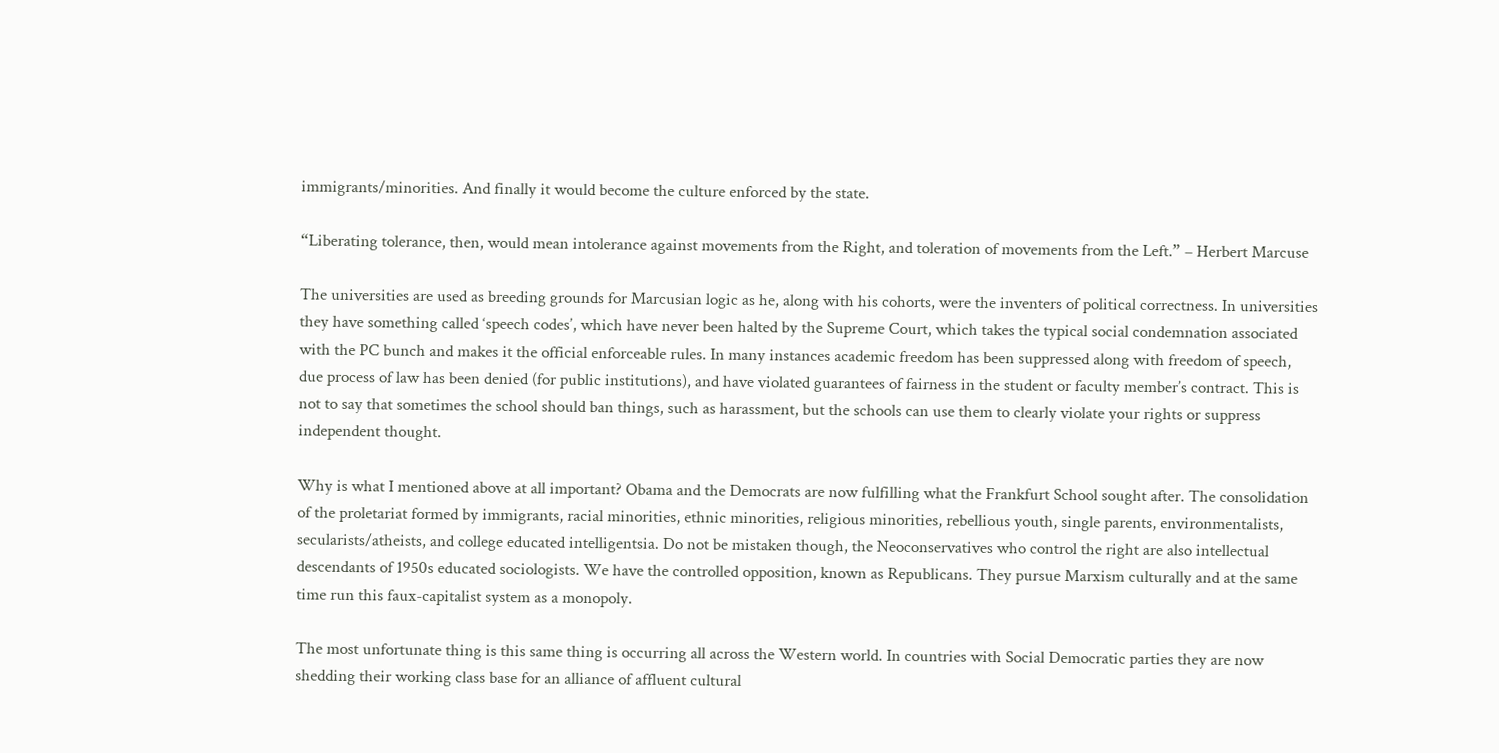immigrants/minorities. And finally it would become the culture enforced by the state.

“Liberating tolerance, then, would mean intolerance against movements from the Right, and toleration of movements from the Left.” – Herbert Marcuse

The universities are used as breeding grounds for Marcusian logic as he, along with his cohorts, were the inventers of political correctness. In universities they have something called ‘speech codes’, which have never been halted by the Supreme Court, which takes the typical social condemnation associated with the PC bunch and makes it the official enforceable rules. In many instances academic freedom has been suppressed along with freedom of speech, due process of law has been denied (for public institutions), and have violated guarantees of fairness in the student or faculty member’s contract. This is not to say that sometimes the school should ban things, such as harassment, but the schools can use them to clearly violate your rights or suppress independent thought.

Why is what I mentioned above at all important? Obama and the Democrats are now fulfilling what the Frankfurt School sought after. The consolidation of the proletariat formed by immigrants, racial minorities, ethnic minorities, religious minorities, rebellious youth, single parents, environmentalists, secularists/atheists, and college educated intelligentsia. Do not be mistaken though, the Neoconservatives who control the right are also intellectual descendants of 1950s educated sociologists. We have the controlled opposition, known as Republicans. They pursue Marxism culturally and at the same time run this faux-capitalist system as a monopoly.

The most unfortunate thing is this same thing is occurring all across the Western world. In countries with Social Democratic parties they are now shedding their working class base for an alliance of affluent cultural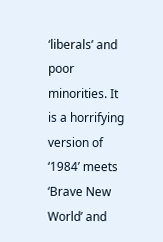‘liberals’ and poor minorities. It is a horrifying version of ‘1984’ meets ‘Brave New World’ and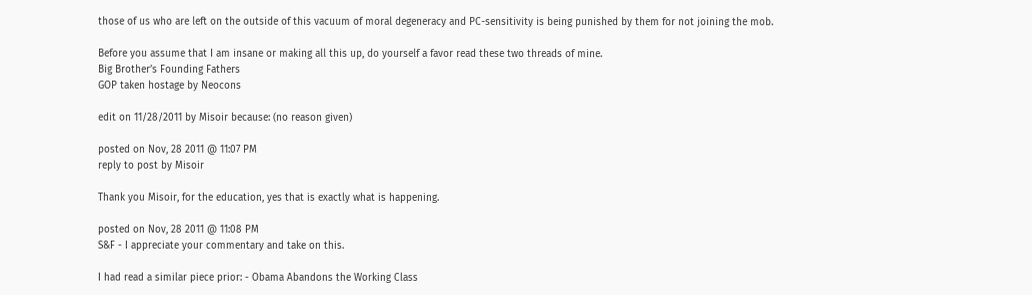those of us who are left on the outside of this vacuum of moral degeneracy and PC-sensitivity is being punished by them for not joining the mob.

Before you assume that I am insane or making all this up, do yourself a favor read these two threads of mine.
Big Brother’s Founding Fathers
GOP taken hostage by Neocons

edit on 11/28/2011 by Misoir because: (no reason given)

posted on Nov, 28 2011 @ 11:07 PM
reply to post by Misoir

Thank you Misoir, for the education, yes that is exactly what is happening.

posted on Nov, 28 2011 @ 11:08 PM
S&F - I appreciate your commentary and take on this.

I had read a similar piece prior: - Obama Abandons the Working Class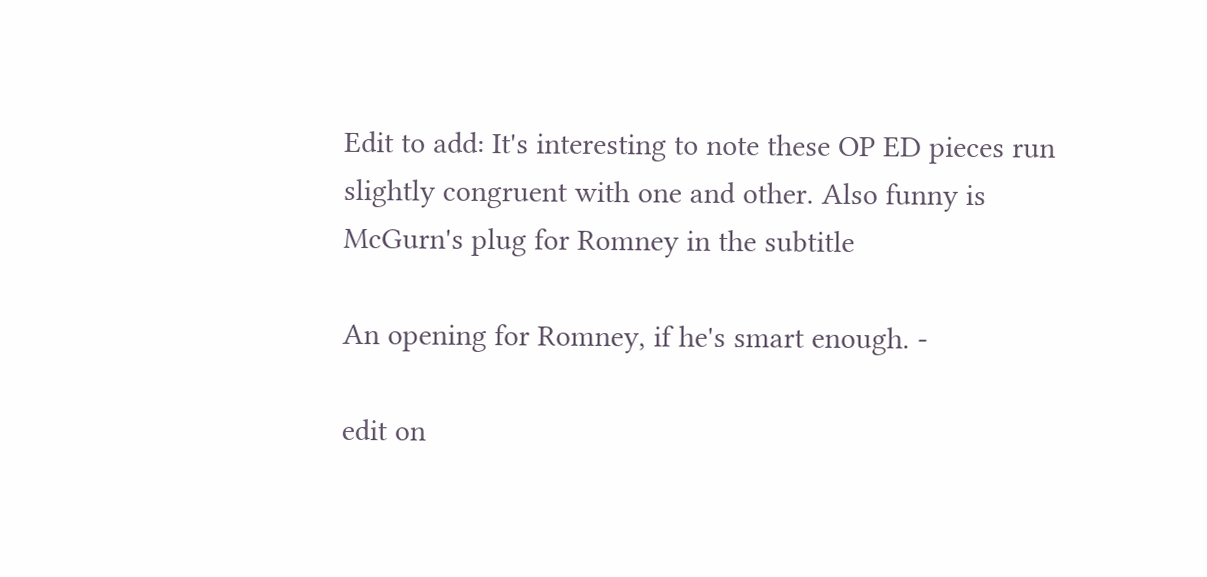Edit to add: It's interesting to note these OP ED pieces run slightly congruent with one and other. Also funny is McGurn's plug for Romney in the subtitle

An opening for Romney, if he's smart enough. -

edit on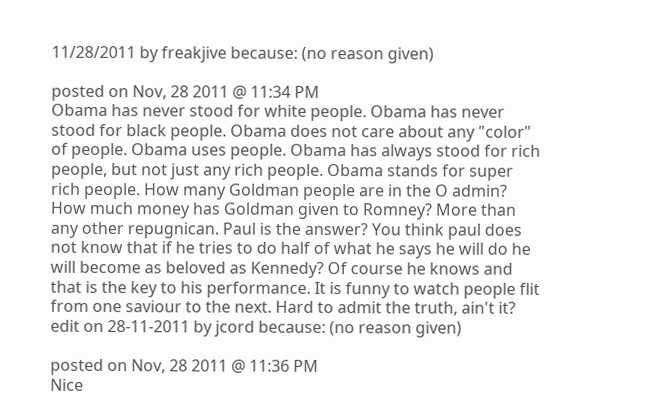11/28/2011 by freakjive because: (no reason given)

posted on Nov, 28 2011 @ 11:34 PM
Obama has never stood for white people. Obama has never stood for black people. Obama does not care about any "color" of people. Obama uses people. Obama has always stood for rich people, but not just any rich people. Obama stands for super rich people. How many Goldman people are in the O admin? How much money has Goldman given to Romney? More than any other repugnican. Paul is the answer? You think paul does not know that if he tries to do half of what he says he will do he will become as beloved as Kennedy? Of course he knows and that is the key to his performance. It is funny to watch people flit from one saviour to the next. Hard to admit the truth, ain't it?
edit on 28-11-2011 by jcord because: (no reason given)

posted on Nov, 28 2011 @ 11:36 PM
Nice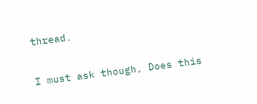thread.

I must ask though, Does this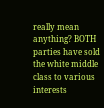really mean anything? BOTH parties have sold the white middle class to various interests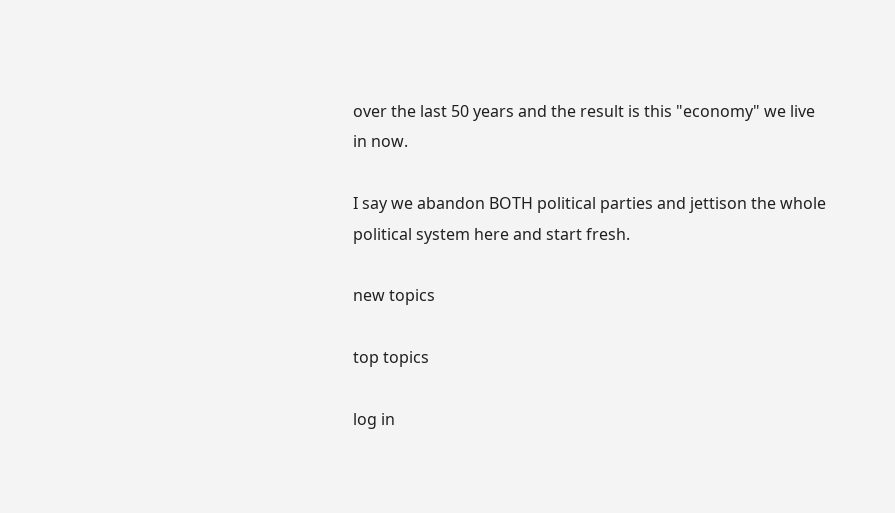over the last 50 years and the result is this "economy" we live in now.

I say we abandon BOTH political parties and jettison the whole political system here and start fresh.

new topics

top topics

log in